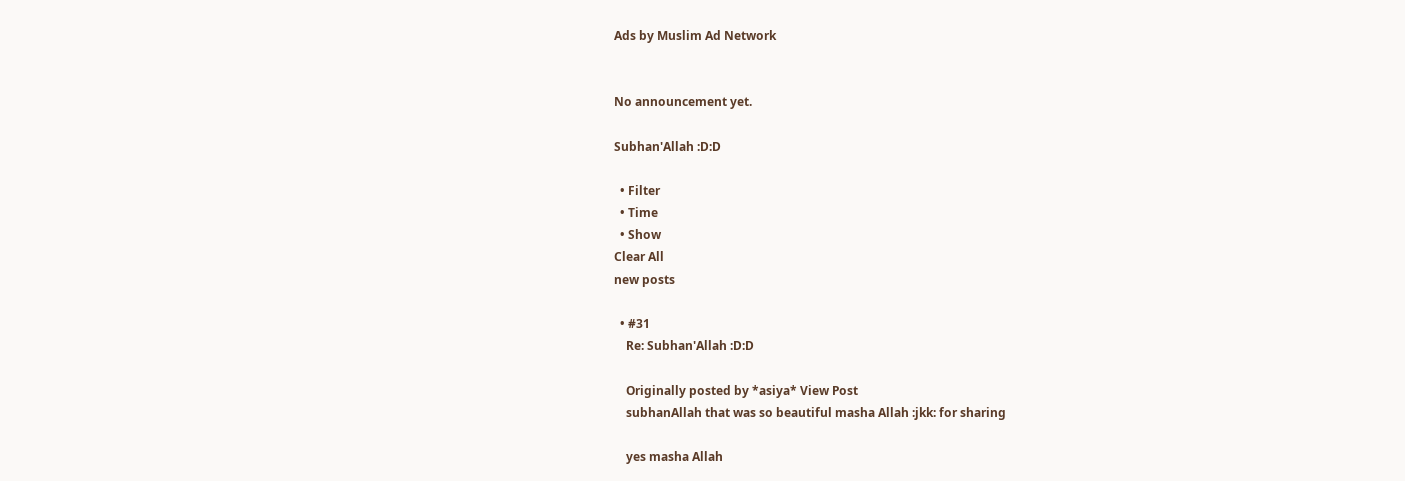Ads by Muslim Ad Network


No announcement yet.

Subhan'Allah :D:D

  • Filter
  • Time
  • Show
Clear All
new posts

  • #31
    Re: Subhan'Allah :D:D

    Originally posted by *asiya* View Post
    subhanAllah that was so beautiful masha Allah :jkk: for sharing

    yes masha Allah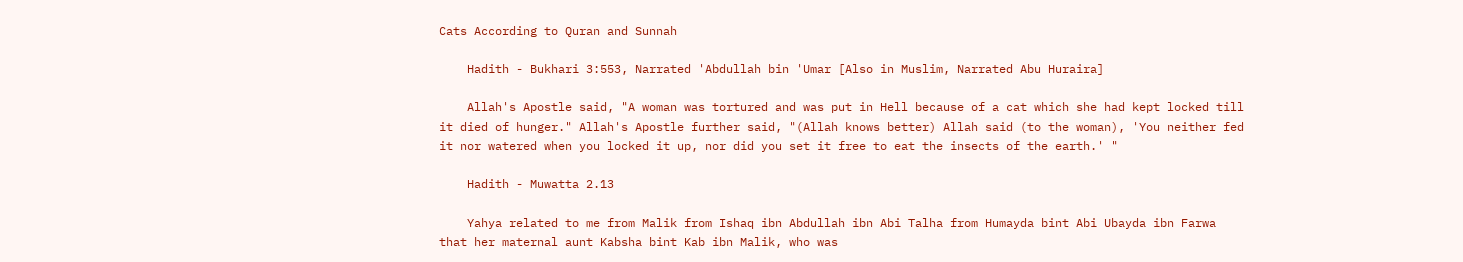Cats According to Quran and Sunnah

    Hadith - Bukhari 3:553, Narrated 'Abdullah bin 'Umar [Also in Muslim, Narrated Abu Huraira]

    Allah's Apostle said, "A woman was tortured and was put in Hell because of a cat which she had kept locked till it died of hunger." Allah's Apostle further said, "(Allah knows better) Allah said (to the woman), 'You neither fed it nor watered when you locked it up, nor did you set it free to eat the insects of the earth.' "

    Hadith - Muwatta 2.13

    Yahya related to me from Malik from Ishaq ibn Abdullah ibn Abi Talha from Humayda bint Abi Ubayda ibn Farwa that her maternal aunt Kabsha bint Kab ibn Malik, who was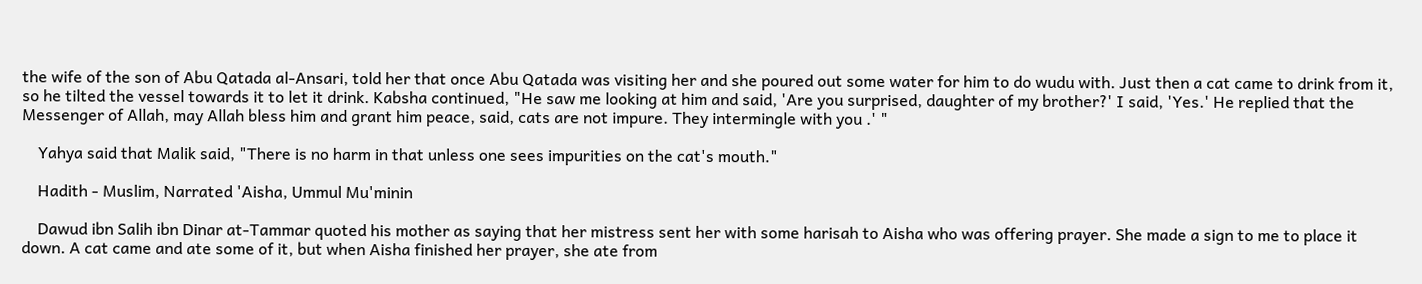the wife of the son of Abu Qatada al-Ansari, told her that once Abu Qatada was visiting her and she poured out some water for him to do wudu with. Just then a cat came to drink from it, so he tilted the vessel towards it to let it drink. Kabsha continued, "He saw me looking at him and said, 'Are you surprised, daughter of my brother?' I said, 'Yes.' He replied that the Messenger of Allah, may Allah bless him and grant him peace, said, cats are not impure. They intermingle with you .' "

    Yahya said that Malik said, "There is no harm in that unless one sees impurities on the cat's mouth."

    Hadith - Muslim, Narrated 'Aisha, Ummul Mu'minin

    Dawud ibn Salih ibn Dinar at-Tammar quoted his mother as saying that her mistress sent her with some harisah to Aisha who was offering prayer. She made a sign to me to place it down. A cat came and ate some of it, but when Aisha finished her prayer, she ate from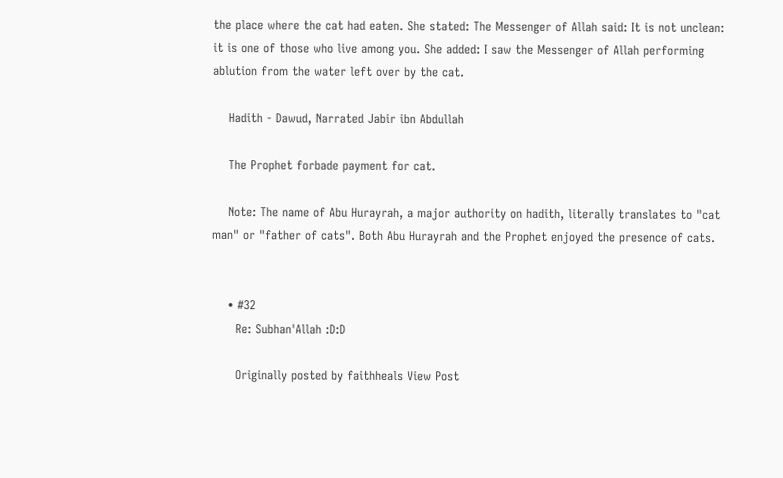the place where the cat had eaten. She stated: The Messenger of Allah said: It is not unclean: it is one of those who live among you. She added: I saw the Messenger of Allah performing ablution from the water left over by the cat.

    Hadith - Dawud, Narrated Jabir ibn Abdullah

    The Prophet forbade payment for cat.

    Note: The name of Abu Hurayrah, a major authority on hadith, literally translates to "cat man" or "father of cats". Both Abu Hurayrah and the Prophet enjoyed the presence of cats.


    • #32
      Re: Subhan'Allah :D:D

      Originally posted by faithheals View Post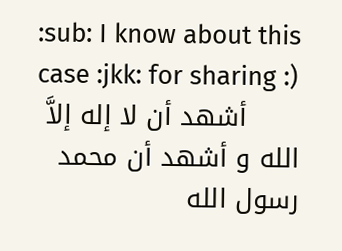:sub: I know about this case :jkk: for sharing :)
      أشهد أن لا إله إلاَّ الله و أشهد أن محمد رسول الله